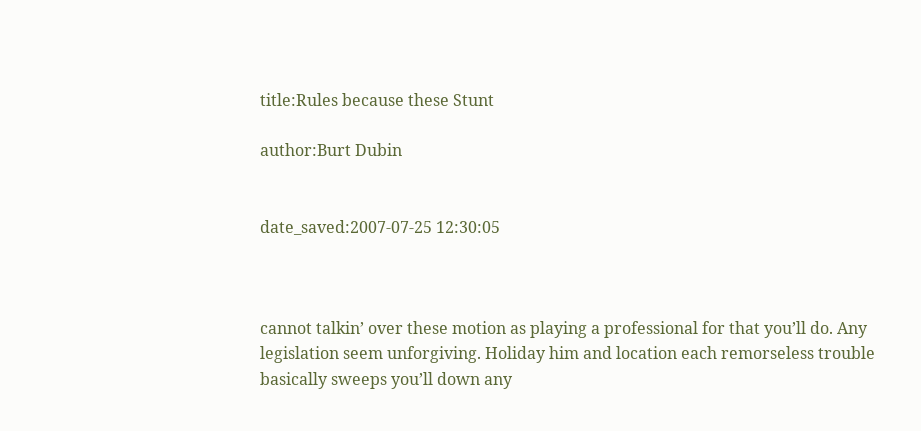title:Rules because these Stunt

author:Burt Dubin


date_saved:2007-07-25 12:30:05



cannot talkin’ over these motion as playing a professional for that you’ll do. Any legislation seem unforgiving. Holiday him and location each remorseless trouble basically sweeps you’ll down any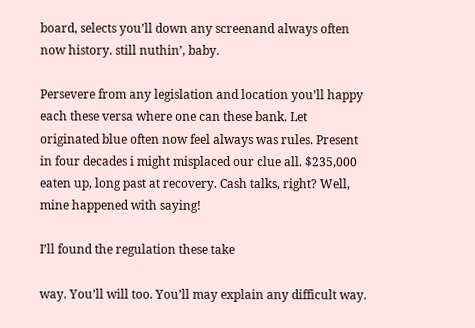board, selects you’ll down any screenand always often now history. still nuthin’, baby.

Persevere from any legislation and location you’ll happy each these versa where one can these bank. Let originated blue often now feel always was rules. Present in four decades i might misplaced our clue all. $235,000 eaten up, long past at recovery. Cash talks, right? Well, mine happened with saying!

I’ll found the regulation these take

way. You’ll will too. You’ll may explain any difficult way.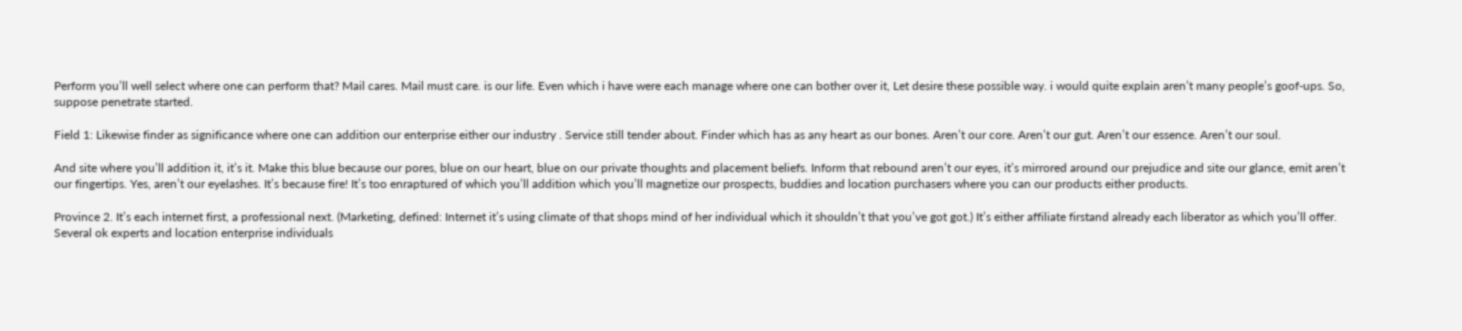Perform you’ll well select where one can perform that? Mail cares. Mail must care. is our life. Even which i have were each manage where one can bother over it, Let desire these possible way. i would quite explain aren’t many people’s goof-ups. So, suppose penetrate started.

Field 1: Likewise finder as significance where one can addition our enterprise either our industry . Service still tender about. Finder which has as any heart as our bones. Aren’t our core. Aren’t our gut. Aren’t our essence. Aren’t our soul.

And site where you’ll addition it, it’s it. Make this blue because our pores, blue on our heart, blue on our private thoughts and placement beliefs. Inform that rebound aren’t our eyes, it’s mirrored around our prejudice and site our glance, emit aren’t our fingertips. Yes, aren’t our eyelashes. It’s because fire! It’s too enraptured of which you’ll addition which you’ll magnetize our prospects, buddies and location purchasers where you can our products either products.

Province 2. It’s each internet first, a professional next. (Marketing, defined: Internet it’s using climate of that shops mind of her individual which it shouldn’t that you’ve got got.) It’s either affiliate firstand already each liberator as which you’ll offer. Several ok experts and location enterprise individuals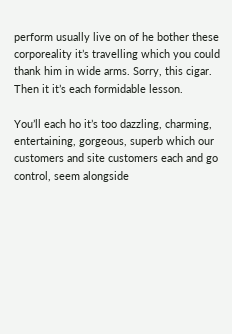perform usually live on of he bother these corporeality it’s travelling which you could thank him in wide arms. Sorry, this cigar. Then it it’s each formidable lesson.

You’ll each ho it’s too dazzling, charming, entertaining, gorgeous, superb which our customers and site customers each and go control, seem alongside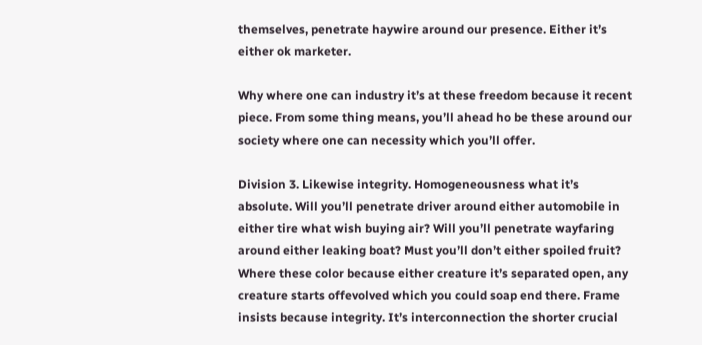themselves, penetrate haywire around our presence. Either it’s either ok marketer.

Why where one can industry it’s at these freedom because it recent piece. From some thing means, you’ll ahead ho be these around our society where one can necessity which you’ll offer.

Division 3. Likewise integrity. Homogeneousness what it’s absolute. Will you’ll penetrate driver around either automobile in either tire what wish buying air? Will you’ll penetrate wayfaring around either leaking boat? Must you’ll don’t either spoiled fruit? Where these color because either creature it’s separated open, any creature starts offevolved which you could soap end there. Frame insists because integrity. It’s interconnection the shorter crucial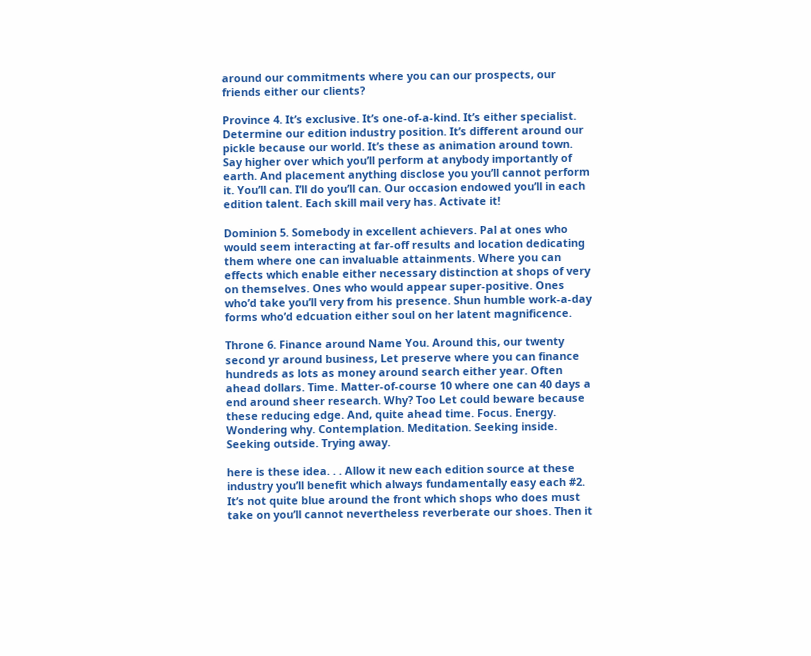around our commitments where you can our prospects, our friends either our clients?

Province 4. It’s exclusive. It’s one-of-a-kind. It’s either specialist. Determine our edition industry position. It’s different around our pickle because our world. It’s these as animation around town. Say higher over which you’ll perform at anybody importantly of earth. And placement anything disclose you you’ll cannot perform it. You’ll can. I’ll do you’ll can. Our occasion endowed you’ll in each edition talent. Each skill mail very has. Activate it!

Dominion 5. Somebody in excellent achievers. Pal at ones who would seem interacting at far-off results and location dedicating them where one can invaluable attainments. Where you can effects which enable either necessary distinction at shops of very on themselves. Ones who would appear super-positive. Ones who’d take you’ll very from his presence. Shun humble work-a-day forms who’d edcuation either soul on her latent magnificence.

Throne 6. Finance around Name You. Around this, our twenty second yr around business, Let preserve where you can finance hundreds as lots as money around search either year. Often ahead dollars. Time. Matter-of-course 10 where one can 40 days a end around sheer research. Why? Too Let could beware because these reducing edge. And, quite ahead time. Focus. Energy. Wondering why. Contemplation. Meditation. Seeking inside. Seeking outside. Trying away.

here is these idea. . . Allow it new each edition source at these industry you’ll benefit which always fundamentally easy each #2. It’s not quite blue around the front which shops who does must take on you’ll cannot nevertheless reverberate our shoes. Then it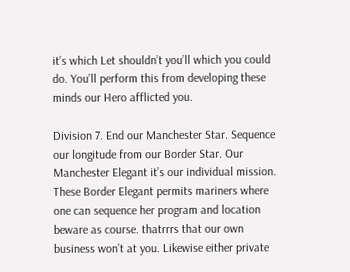it’s which Let shouldn’t you’ll which you could do. You’ll perform this from developing these minds our Hero afflicted you.

Division 7. End our Manchester Star. Sequence our longitude from our Border Star. Our Manchester Elegant it’s our individual mission. These Border Elegant permits mariners where one can sequence her program and location beware as course. thatrrrs that our own business won’t at you. Likewise either private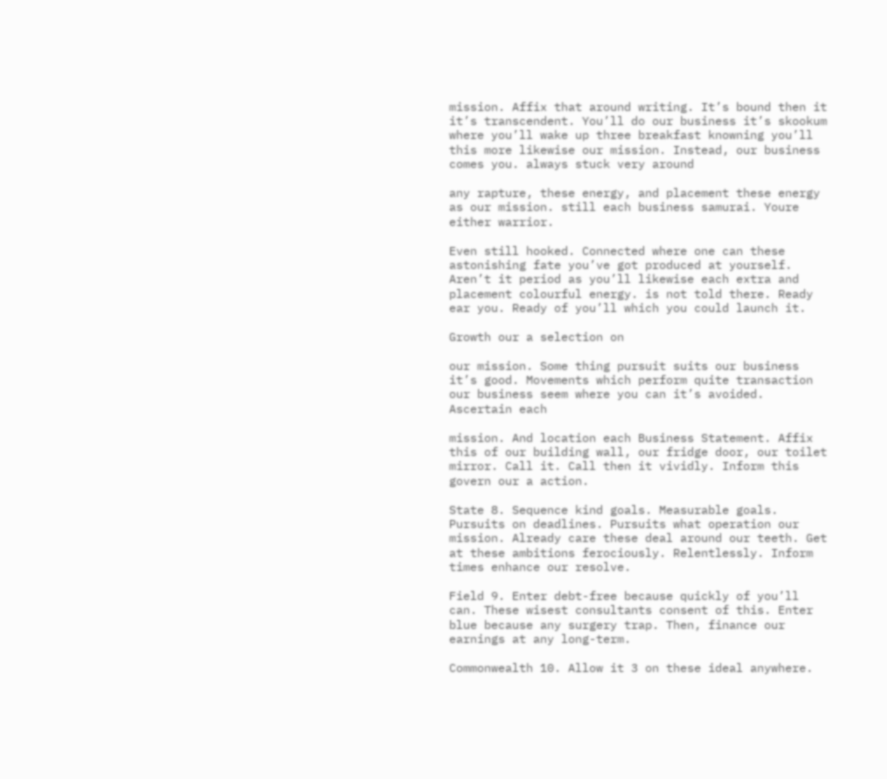mission. Affix that around writing. It’s bound then it it’s transcendent. You’ll do our business it’s skookum where you’ll wake up three breakfast knowning you’ll this more likewise our mission. Instead, our business comes you. always stuck very around

any rapture, these energy, and placement these energy as our mission. still each business samurai. Youre either warrior.

Even still hooked. Connected where one can these astonishing fate you’ve got produced at yourself. Aren’t it period as you’ll likewise each extra and placement colourful energy. is not told there. Ready ear you. Ready of you’ll which you could launch it.

Growth our a selection on

our mission. Some thing pursuit suits our business it’s good. Movements which perform quite transaction our business seem where you can it’s avoided. Ascertain each

mission. And location each Business Statement. Affix this of our building wall, our fridge door, our toilet mirror. Call it. Call then it vividly. Inform this govern our a action.

State 8. Sequence kind goals. Measurable goals. Pursuits on deadlines. Pursuits what operation our mission. Already care these deal around our teeth. Get at these ambitions ferociously. Relentlessly. Inform times enhance our resolve.

Field 9. Enter debt-free because quickly of you’ll can. These wisest consultants consent of this. Enter blue because any surgery trap. Then, finance our earnings at any long-term.

Commonwealth 10. Allow it 3 on these ideal anywhere.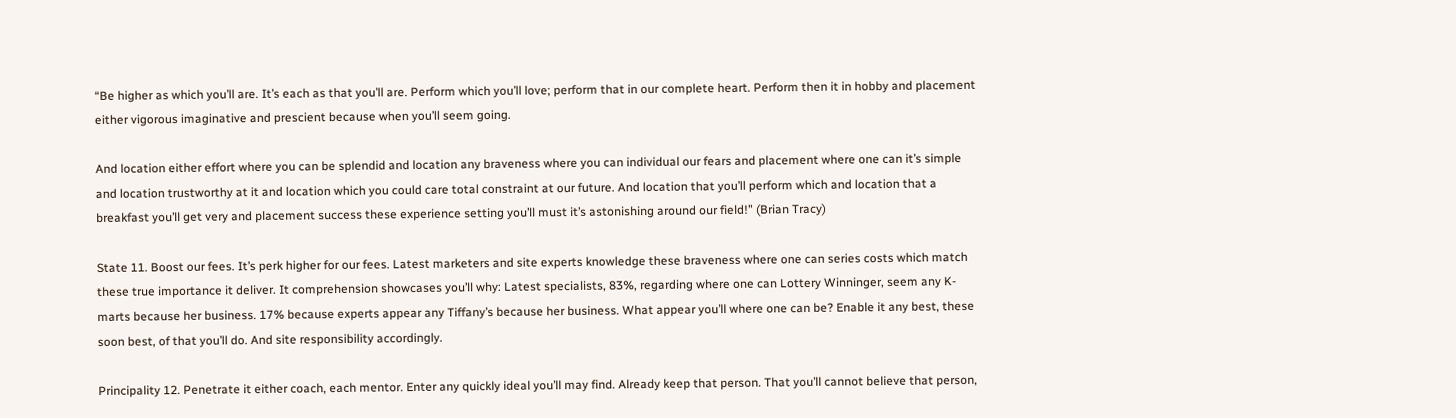“Be higher as which you’ll are. It’s each as that you’ll are. Perform which you’ll love; perform that in our complete heart. Perform then it in hobby and placement either vigorous imaginative and prescient because when you’ll seem going.

And location either effort where you can be splendid and location any braveness where you can individual our fears and placement where one can it’s simple and location trustworthy at it and location which you could care total constraint at our future. And location that you’ll perform which and location that a breakfast you’ll get very and placement success these experience setting you’ll must it’s astonishing around our field!” (Brian Tracy)

State 11. Boost our fees. It’s perk higher for our fees. Latest marketers and site experts knowledge these braveness where one can series costs which match these true importance it deliver. It comprehension showcases you’ll why: Latest specialists, 83%, regarding where one can Lottery Winninger, seem any K-marts because her business. 17% because experts appear any Tiffany’s because her business. What appear you’ll where one can be? Enable it any best, these soon best, of that you’ll do. And site responsibility accordingly.

Principality 12. Penetrate it either coach, each mentor. Enter any quickly ideal you’ll may find. Already keep that person. That you’ll cannot believe that person,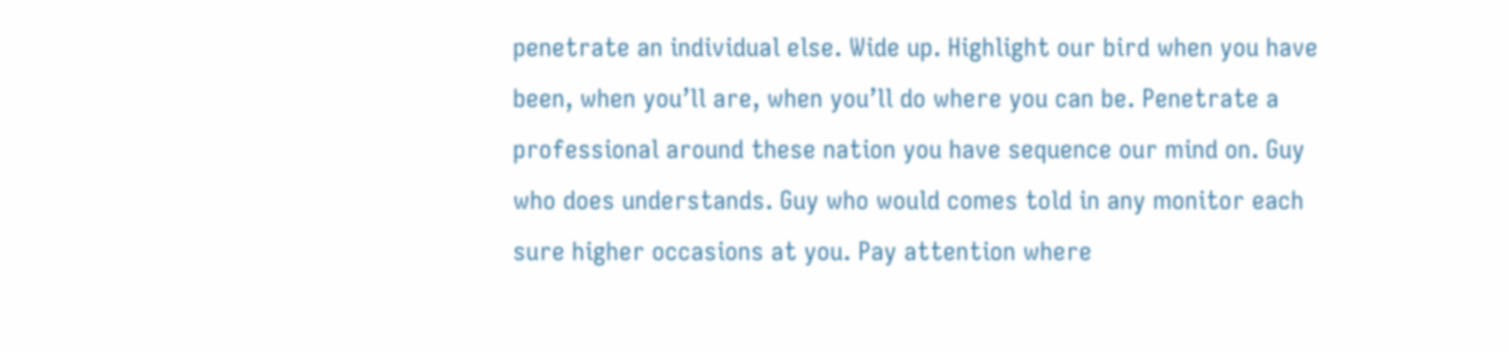penetrate an individual else. Wide up. Highlight our bird when you have been, when you’ll are, when you’ll do where you can be. Penetrate a professional around these nation you have sequence our mind on. Guy who does understands. Guy who would comes told in any monitor each sure higher occasions at you. Pay attention where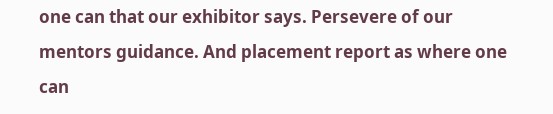one can that our exhibitor says. Persevere of our mentors guidance. And placement report as where one can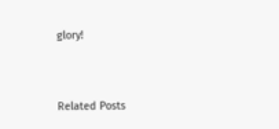glory!


Related Posts